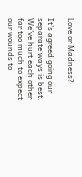Love or Madness?

It’s agreed going our separate ways is best. We’ve hurt each other far too much to expect our wounds to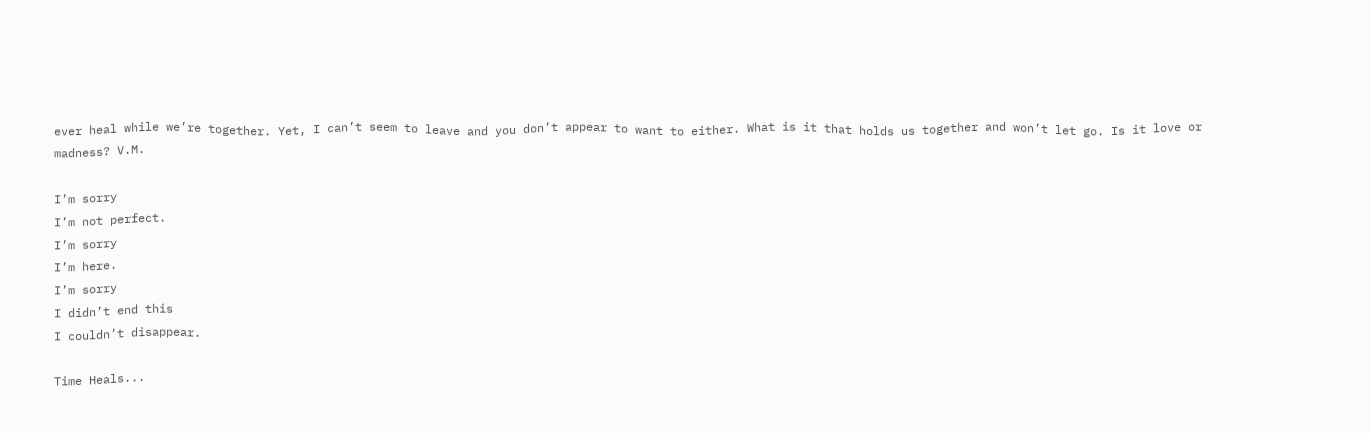ever heal while we’re together. Yet, I can’t seem to leave and you don’t appear to want to either. What is it that holds us together and won’t let go. Is it love or madness? V.M.

I’m sorry
I’m not perfect.
I’m sorry
I’m here.
I’m sorry
I didn’t end this
I couldn’t disappear.

Time Heals...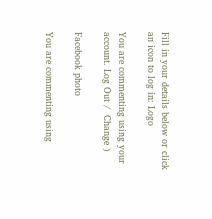Fill in your details below or click an icon to log in: Logo

You are commenting using your account. Log Out /  Change )

Facebook photo

You are commenting using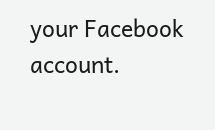your Facebook account.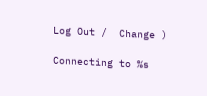Log Out /  Change )

Connecting to %s